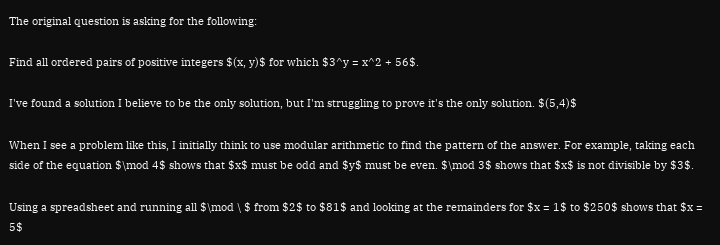The original question is asking for the following:

Find all ordered pairs of positive integers $(x, y)$ for which $3^y = x^2 + 56$.

I've found a solution I believe to be the only solution, but I'm struggling to prove it's the only solution. $(5,4)$

When I see a problem like this, I initially think to use modular arithmetic to find the pattern of the answer. For example, taking each side of the equation $\mod 4$ shows that $x$ must be odd and $y$ must be even. $\mod 3$ shows that $x$ is not divisible by $3$.

Using a spreadsheet and running all $\mod \ $ from $2$ to $81$ and looking at the remainders for $x = 1$ to $250$ shows that $x = 5$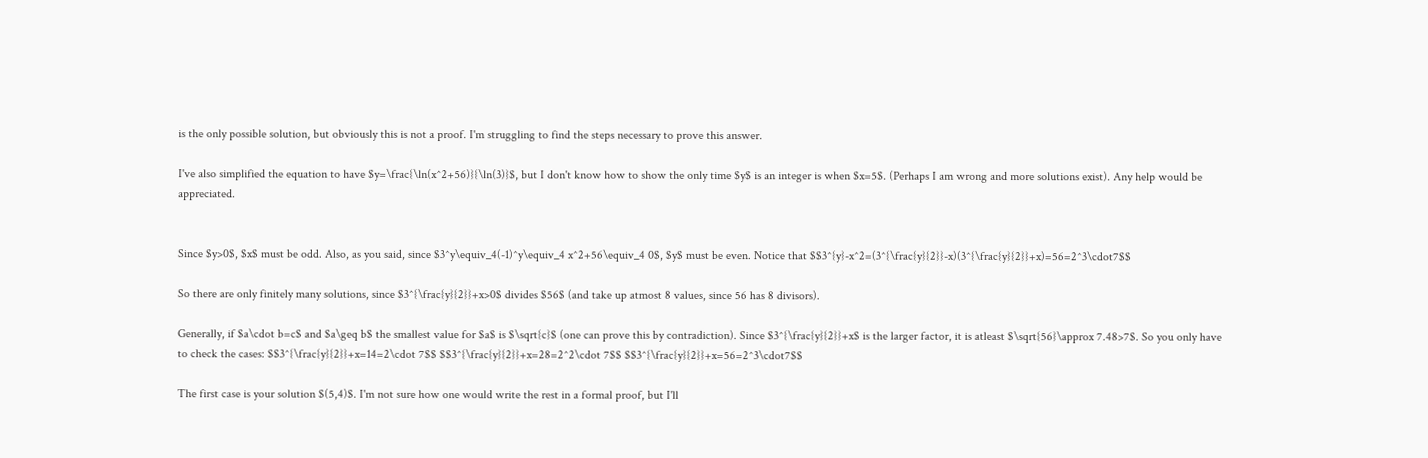is the only possible solution, but obviously this is not a proof. I'm struggling to find the steps necessary to prove this answer.

I've also simplified the equation to have $y=\frac{\ln(x^2+56)}{\ln(3)}$, but I don't know how to show the only time $y$ is an integer is when $x=5$. (Perhaps I am wrong and more solutions exist). Any help would be appreciated.


Since $y>0$, $x$ must be odd. Also, as you said, since $3^y\equiv_4(-1)^y\equiv_4 x^2+56\equiv_4 0$, $y$ must be even. Notice that $$3^{y}-x^2=(3^{\frac{y}{2}}-x)(3^{\frac{y}{2}}+x)=56=2^3\cdot7$$

So there are only finitely many solutions, since $3^{\frac{y}{2}}+x>0$ divides $56$ (and take up atmost 8 values, since 56 has 8 divisors).

Generally, if $a\cdot b=c$ and $a\geq b$ the smallest value for $a$ is $\sqrt{c}$ (one can prove this by contradiction). Since $3^{\frac{y}{2}}+x$ is the larger factor, it is atleast $\sqrt{56}\approx 7.48>7$. So you only have to check the cases: $$3^{\frac{y}{2}}+x=14=2\cdot 7$$ $$3^{\frac{y}{2}}+x=28=2^2\cdot 7$$ $$3^{\frac{y}{2}}+x=56=2^3\cdot7$$

The first case is your solution $(5,4)$. I'm not sure how one would write the rest in a formal proof, but I'll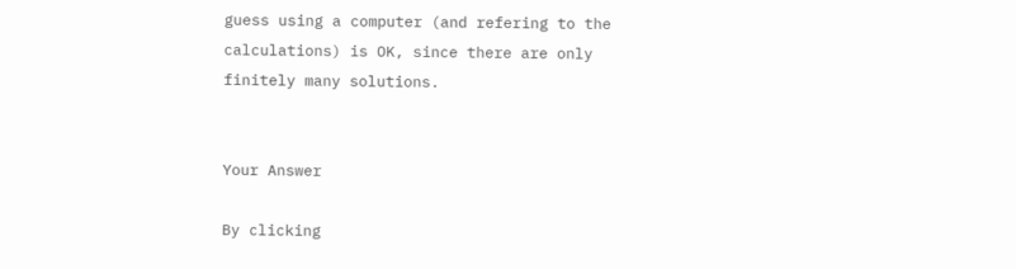guess using a computer (and refering to the calculations) is OK, since there are only finitely many solutions.


Your Answer

By clicking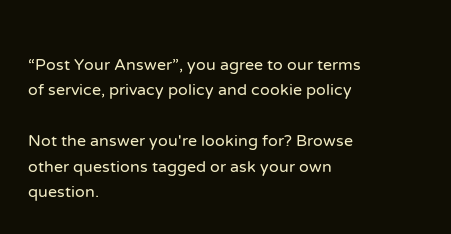“Post Your Answer”, you agree to our terms of service, privacy policy and cookie policy

Not the answer you're looking for? Browse other questions tagged or ask your own question.